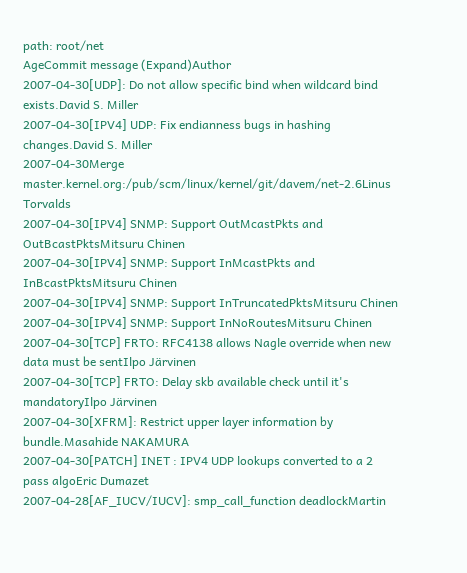path: root/net
AgeCommit message (Expand)Author
2007-04-30[UDP]: Do not allow specific bind when wildcard bind exists.David S. Miller
2007-04-30[IPV4] UDP: Fix endianness bugs in hashing changes.David S. Miller
2007-04-30Merge master.kernel.org:/pub/scm/linux/kernel/git/davem/net-2.6Linus Torvalds
2007-04-30[IPV4] SNMP: Support OutMcastPkts and OutBcastPktsMitsuru Chinen
2007-04-30[IPV4] SNMP: Support InMcastPkts and InBcastPktsMitsuru Chinen
2007-04-30[IPV4] SNMP: Support InTruncatedPktsMitsuru Chinen
2007-04-30[IPV4] SNMP: Support InNoRoutesMitsuru Chinen
2007-04-30[TCP] FRTO: RFC4138 allows Nagle override when new data must be sentIlpo Järvinen
2007-04-30[TCP] FRTO: Delay skb available check until it's mandatoryIlpo Järvinen
2007-04-30[XFRM]: Restrict upper layer information by bundle.Masahide NAKAMURA
2007-04-30[PATCH] INET : IPV4 UDP lookups converted to a 2 pass algoEric Dumazet
2007-04-28[AF_IUCV/IUCV]: smp_call_function deadlockMartin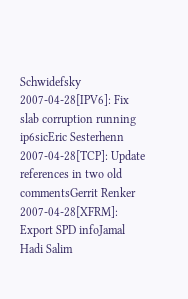Schwidefsky
2007-04-28[IPV6]: Fix slab corruption running ip6sicEric Sesterhenn
2007-04-28[TCP]: Update references in two old commentsGerrit Renker
2007-04-28[XFRM]: Export SPD infoJamal Hadi Salim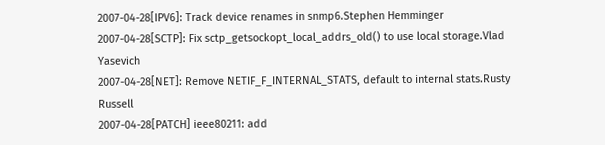2007-04-28[IPV6]: Track device renames in snmp6.Stephen Hemminger
2007-04-28[SCTP]: Fix sctp_getsockopt_local_addrs_old() to use local storage.Vlad Yasevich
2007-04-28[NET]: Remove NETIF_F_INTERNAL_STATS, default to internal stats.Rusty Russell
2007-04-28[PATCH] ieee80211: add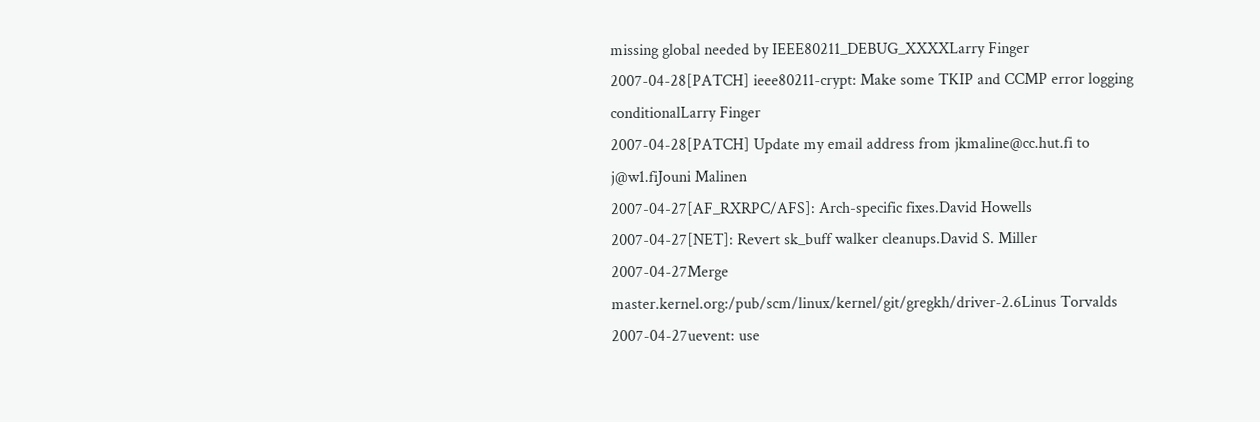missing global needed by IEEE80211_DEBUG_XXXXLarry Finger
2007-04-28[PATCH] ieee80211-crypt: Make some TKIP and CCMP error logging conditionalLarry Finger
2007-04-28[PATCH] Update my email address from jkmaline@cc.hut.fi to j@w1.fiJouni Malinen
2007-04-27[AF_RXRPC/AFS]: Arch-specific fixes.David Howells
2007-04-27[NET]: Revert sk_buff walker cleanups.David S. Miller
2007-04-27Merge master.kernel.org:/pub/scm/linux/kernel/git/gregkh/driver-2.6Linus Torvalds
2007-04-27uevent: use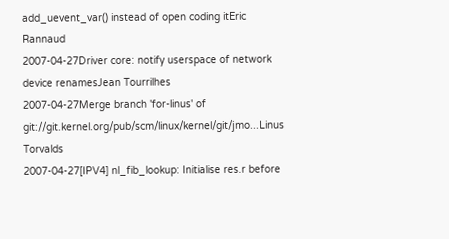add_uevent_var() instead of open coding itEric Rannaud
2007-04-27Driver core: notify userspace of network device renamesJean Tourrilhes
2007-04-27Merge branch 'for-linus' of git://git.kernel.org/pub/scm/linux/kernel/git/jmo...Linus Torvalds
2007-04-27[IPV4] nl_fib_lookup: Initialise res.r before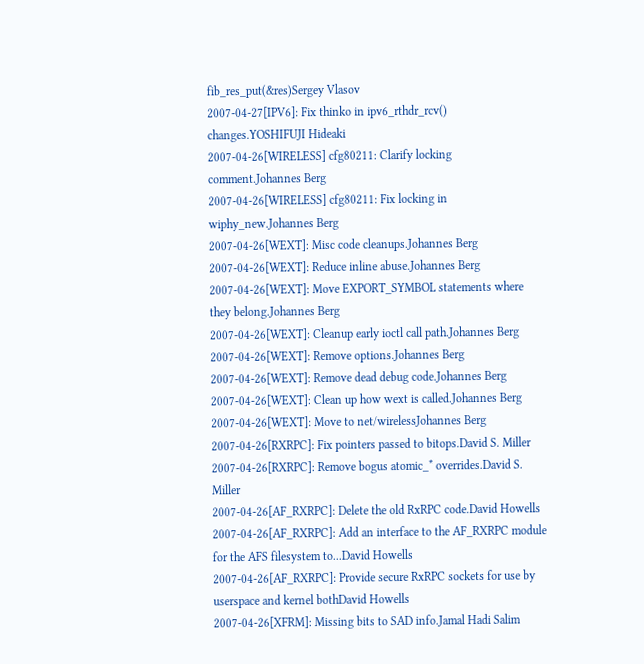fib_res_put(&res)Sergey Vlasov
2007-04-27[IPV6]: Fix thinko in ipv6_rthdr_rcv() changes.YOSHIFUJI Hideaki
2007-04-26[WIRELESS] cfg80211: Clarify locking comment.Johannes Berg
2007-04-26[WIRELESS] cfg80211: Fix locking in wiphy_new.Johannes Berg
2007-04-26[WEXT]: Misc code cleanups.Johannes Berg
2007-04-26[WEXT]: Reduce inline abuse.Johannes Berg
2007-04-26[WEXT]: Move EXPORT_SYMBOL statements where they belong.Johannes Berg
2007-04-26[WEXT]: Cleanup early ioctl call path.Johannes Berg
2007-04-26[WEXT]: Remove options.Johannes Berg
2007-04-26[WEXT]: Remove dead debug code.Johannes Berg
2007-04-26[WEXT]: Clean up how wext is called.Johannes Berg
2007-04-26[WEXT]: Move to net/wirelessJohannes Berg
2007-04-26[RXRPC]: Fix pointers passed to bitops.David S. Miller
2007-04-26[RXRPC]: Remove bogus atomic_* overrides.David S. Miller
2007-04-26[AF_RXRPC]: Delete the old RxRPC code.David Howells
2007-04-26[AF_RXRPC]: Add an interface to the AF_RXRPC module for the AFS filesystem to...David Howells
2007-04-26[AF_RXRPC]: Provide secure RxRPC sockets for use by userspace and kernel bothDavid Howells
2007-04-26[XFRM]: Missing bits to SAD info.Jamal Hadi Salim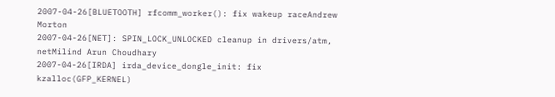2007-04-26[BLUETOOTH] rfcomm_worker(): fix wakeup raceAndrew Morton
2007-04-26[NET]: SPIN_LOCK_UNLOCKED cleanup in drivers/atm, netMilind Arun Choudhary
2007-04-26[IRDA] irda_device_dongle_init: fix kzalloc(GFP_KERNEL)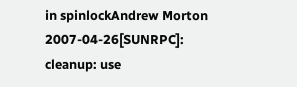in spinlockAndrew Morton
2007-04-26[SUNRPC]: cleanup: use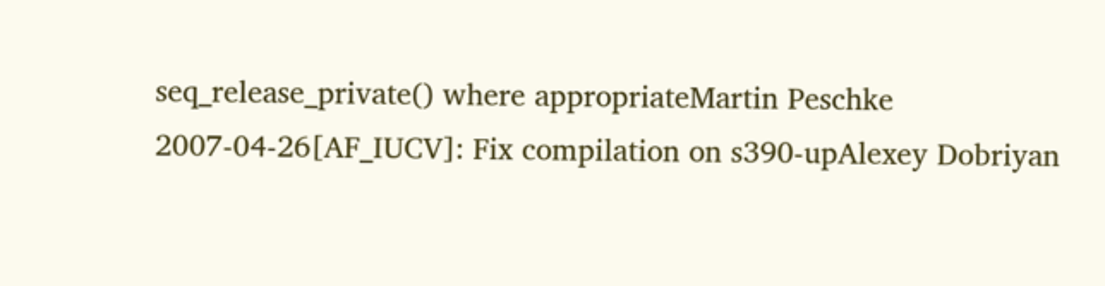seq_release_private() where appropriateMartin Peschke
2007-04-26[AF_IUCV]: Fix compilation on s390-upAlexey Dobriyan